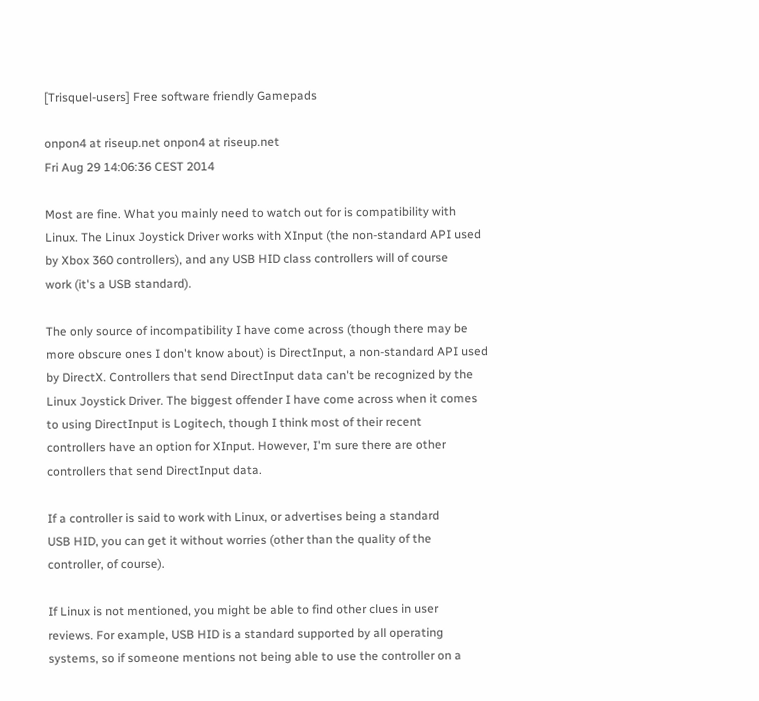[Trisquel-users] Free software friendly Gamepads

onpon4 at riseup.net onpon4 at riseup.net
Fri Aug 29 14:06:36 CEST 2014

Most are fine. What you mainly need to watch out for is compatibility with
Linux. The Linux Joystick Driver works with XInput (the non-standard API used
by Xbox 360 controllers), and any USB HID class controllers will of course
work (it's a USB standard).

The only source of incompatibility I have come across (though there may be
more obscure ones I don't know about) is DirectInput, a non-standard API used
by DirectX. Controllers that send DirectInput data can't be recognized by the
Linux Joystick Driver. The biggest offender I have come across when it comes
to using DirectInput is Logitech, though I think most of their recent
controllers have an option for XInput. However, I'm sure there are other
controllers that send DirectInput data.

If a controller is said to work with Linux, or advertises being a standard
USB HID, you can get it without worries (other than the quality of the
controller, of course).

If Linux is not mentioned, you might be able to find other clues in user
reviews. For example, USB HID is a standard supported by all operating
systems, so if someone mentions not being able to use the controller on a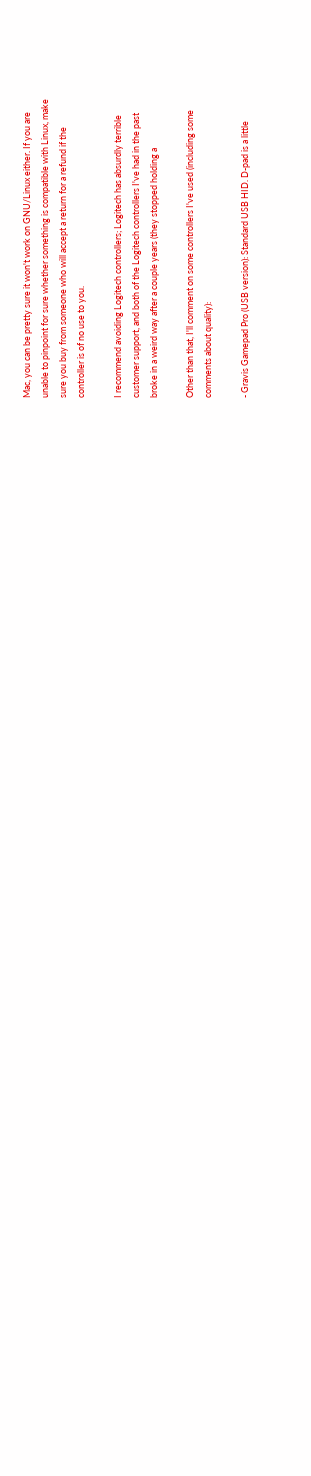Mac, you can be pretty sure it won't work on GNU/Linux either. If you are
unable to pinpoint for sure whether something is compatible with Linux, make
sure you buy from someone who will accept a return for a refund if the
controller is of no use to you.

I recommend avoiding Logitech controllers; Logitech has absurdly terrible
customer support, and both of the Logitech controllers I've had in the past
broke in a weird way after a couple years (they stopped holding a

Other than that, I'll comment on some controllers I've used (including some
comments about quality):

- Gravis Gamepad Pro (USB version): Standard USB HID. D-pad is a little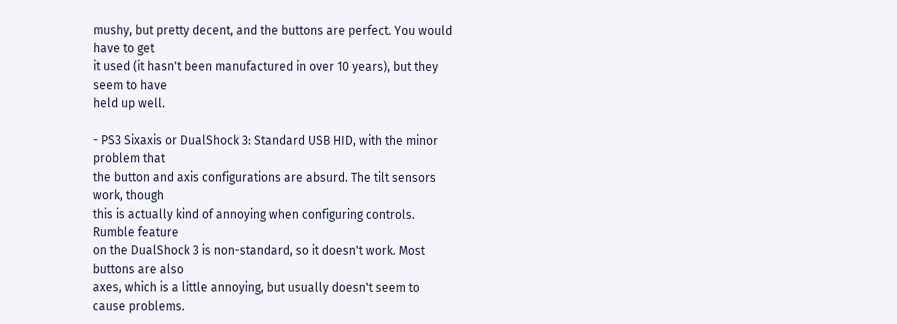mushy, but pretty decent, and the buttons are perfect. You would have to get
it used (it hasn't been manufactured in over 10 years), but they seem to have
held up well.

- PS3 Sixaxis or DualShock 3: Standard USB HID, with the minor problem that
the button and axis configurations are absurd. The tilt sensors work, though
this is actually kind of annoying when configuring controls. Rumble feature
on the DualShock 3 is non-standard, so it doesn't work. Most buttons are also
axes, which is a little annoying, but usually doesn't seem to cause problems.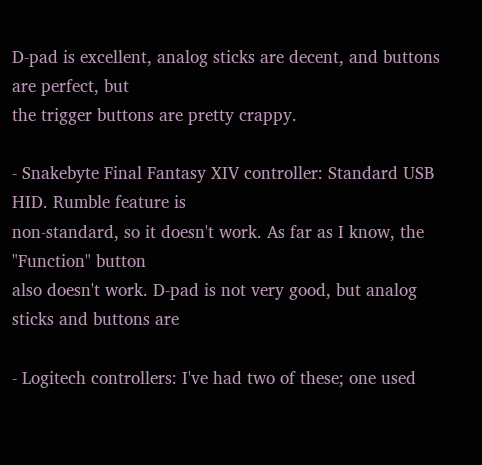D-pad is excellent, analog sticks are decent, and buttons are perfect, but
the trigger buttons are pretty crappy.

- Snakebyte Final Fantasy XIV controller: Standard USB HID. Rumble feature is
non-standard, so it doesn't work. As far as I know, the "Function" button
also doesn't work. D-pad is not very good, but analog sticks and buttons are

- Logitech controllers: I've had two of these; one used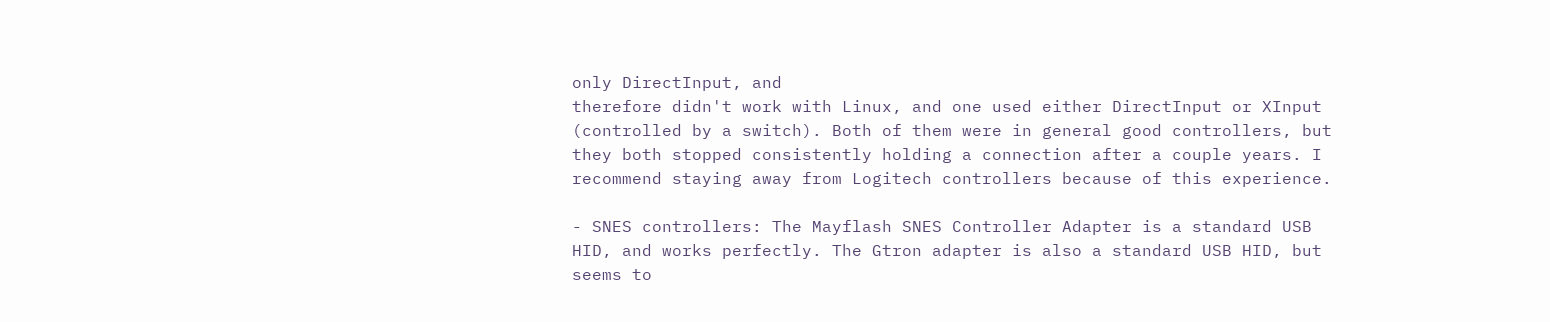only DirectInput, and
therefore didn't work with Linux, and one used either DirectInput or XInput
(controlled by a switch). Both of them were in general good controllers, but
they both stopped consistently holding a connection after a couple years. I
recommend staying away from Logitech controllers because of this experience.

- SNES controllers: The Mayflash SNES Controller Adapter is a standard USB
HID, and works perfectly. The Gtron adapter is also a standard USB HID, but
seems to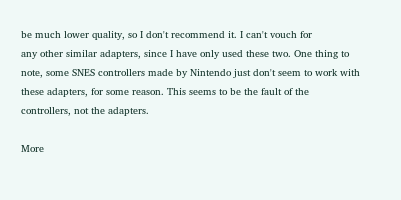be much lower quality, so I don't recommend it. I can't vouch for
any other similar adapters, since I have only used these two. One thing to
note, some SNES controllers made by Nintendo just don't seem to work with
these adapters, for some reason. This seems to be the fault of the
controllers, not the adapters.

More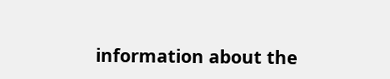information about the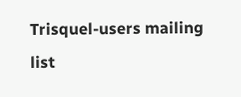Trisquel-users mailing list